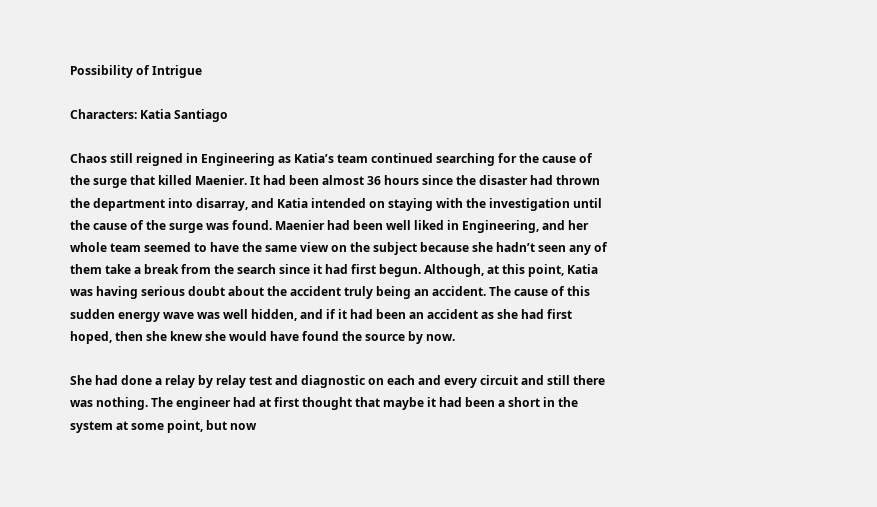Possibility of Intrigue

Characters: Katia Santiago

Chaos still reigned in Engineering as Katia’s team continued searching for the cause of the surge that killed Maenier. It had been almost 36 hours since the disaster had thrown the department into disarray, and Katia intended on staying with the investigation until the cause of the surge was found. Maenier had been well liked in Engineering, and her whole team seemed to have the same view on the subject because she hadn’t seen any of them take a break from the search since it had first begun. Although, at this point, Katia was having serious doubt about the accident truly being an accident. The cause of this sudden energy wave was well hidden, and if it had been an accident as she had first hoped, then she knew she would have found the source by now.

She had done a relay by relay test and diagnostic on each and every circuit and still there was nothing. The engineer had at first thought that maybe it had been a short in the system at some point, but now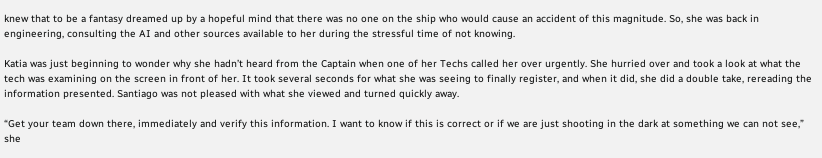knew that to be a fantasy dreamed up by a hopeful mind that there was no one on the ship who would cause an accident of this magnitude. So, she was back in engineering, consulting the AI and other sources available to her during the stressful time of not knowing.

Katia was just beginning to wonder why she hadn’t heard from the Captain when one of her Techs called her over urgently. She hurried over and took a look at what the tech was examining on the screen in front of her. It took several seconds for what she was seeing to finally register, and when it did, she did a double take, rereading the information presented. Santiago was not pleased with what she viewed and turned quickly away.

“Get your team down there, immediately and verify this information. I want to know if this is correct or if we are just shooting in the dark at something we can not see,” she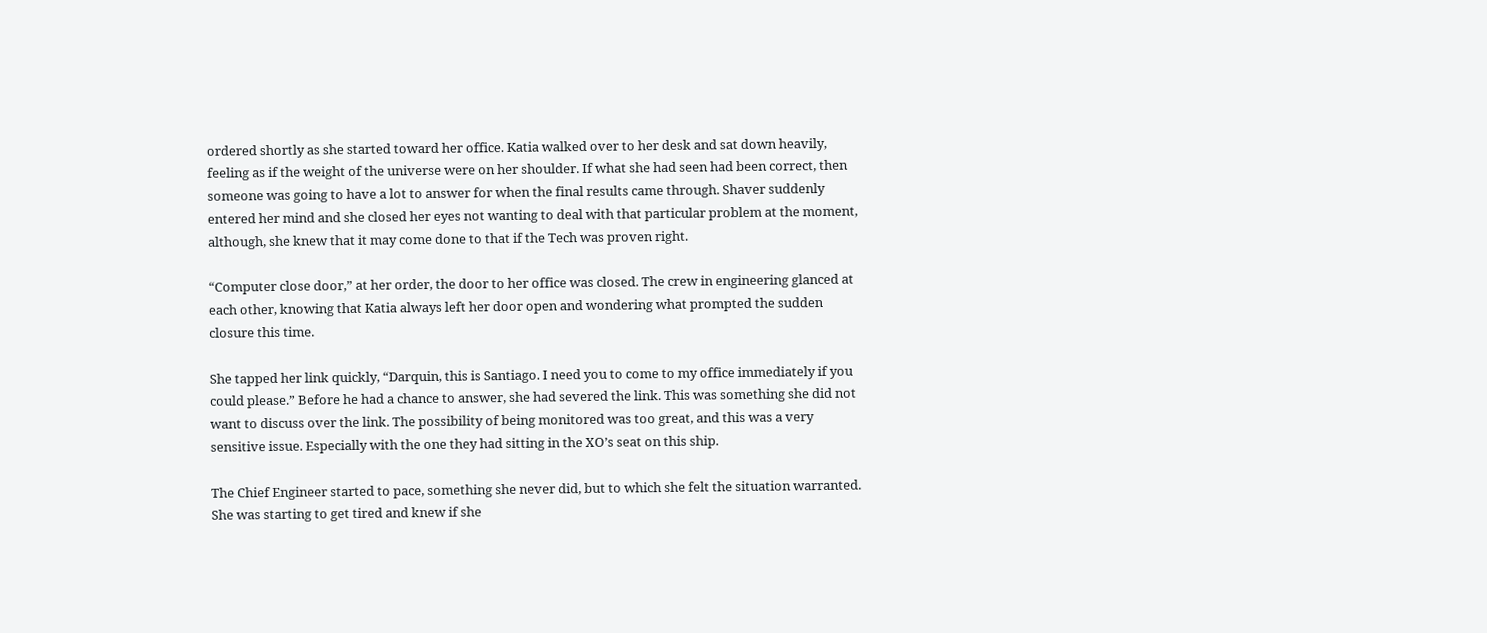ordered shortly as she started toward her office. Katia walked over to her desk and sat down heavily, feeling as if the weight of the universe were on her shoulder. If what she had seen had been correct, then someone was going to have a lot to answer for when the final results came through. Shaver suddenly entered her mind and she closed her eyes not wanting to deal with that particular problem at the moment, although, she knew that it may come done to that if the Tech was proven right.

“Computer close door,” at her order, the door to her office was closed. The crew in engineering glanced at each other, knowing that Katia always left her door open and wondering what prompted the sudden closure this time.

She tapped her link quickly, “Darquin, this is Santiago. I need you to come to my office immediately if you could please.” Before he had a chance to answer, she had severed the link. This was something she did not want to discuss over the link. The possibility of being monitored was too great, and this was a very sensitive issue. Especially with the one they had sitting in the XO’s seat on this ship.

The Chief Engineer started to pace, something she never did, but to which she felt the situation warranted. She was starting to get tired and knew if she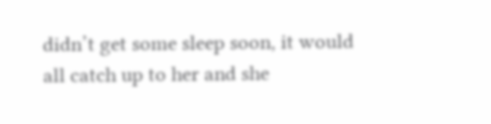didn’t get some sleep soon, it would all catch up to her and she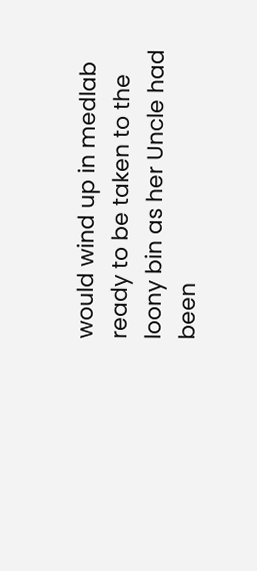would wind up in medlab ready to be taken to the loony bin as her Uncle had been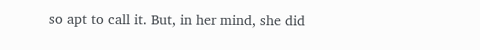so apt to call it. But, in her mind, she did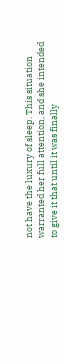not have the luxury of sleep. This situation warranted her full attention, and she intended to give it that until it was finally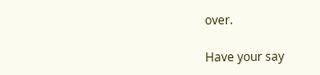over.

Have your say